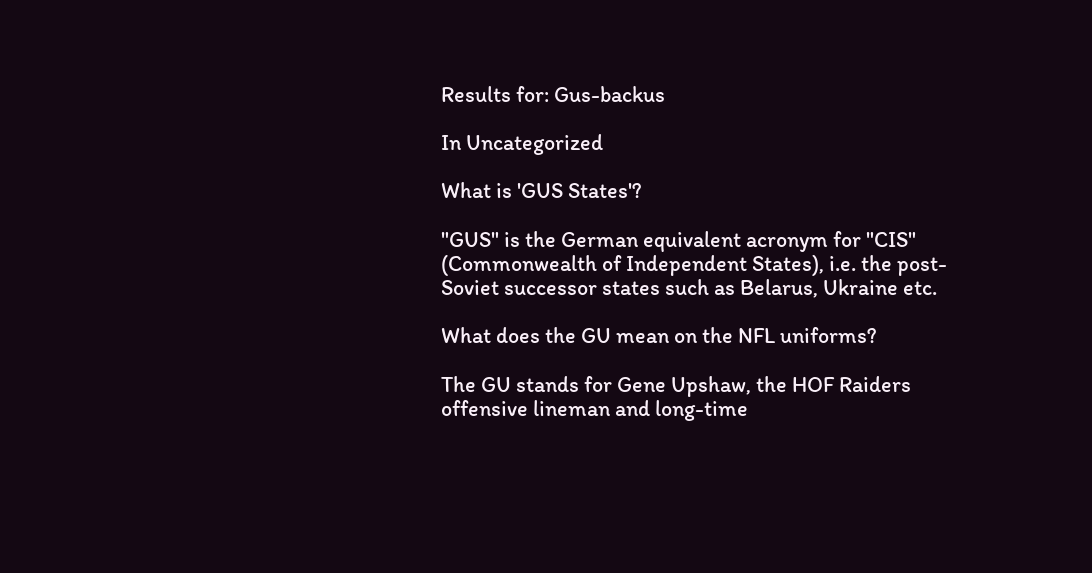Results for: Gus-backus

In Uncategorized

What is 'GUS States'?

"GUS" is the German equivalent acronym for "CIS" (Commonwealth of Independent States), i.e. the post-Soviet successor states such as Belarus, Ukraine etc.

What does the GU mean on the NFL uniforms?

The GU stands for Gene Upshaw, the HOF Raiders offensive lineman and long-time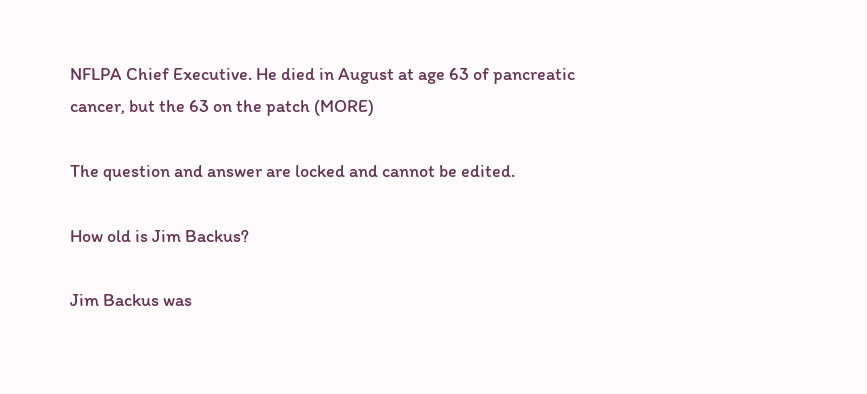NFLPA Chief Executive. He died in August at age 63 of pancreatic cancer, but the 63 on the patch (MORE)

The question and answer are locked and cannot be edited.

How old is Jim Backus?

Jim Backus was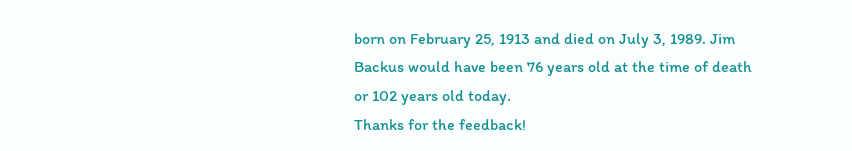born on February 25, 1913 and died on July 3, 1989. Jim Backus would have been 76 years old at the time of death or 102 years old today.
Thanks for the feedback!